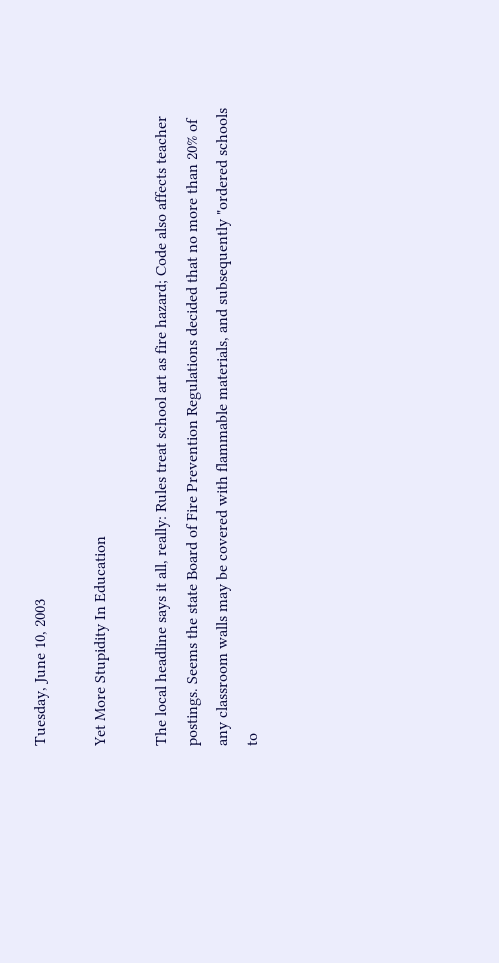Tuesday, June 10, 2003

Yet More Stupidity In Education

The local headline says it all, really: Rules treat school art as fire hazard; Code also affects teacher postings. Seems the state Board of Fire Prevention Regulations decided that no more than 20% of any classroom walls may be covered with flammable materials, and subsequently "ordered schools to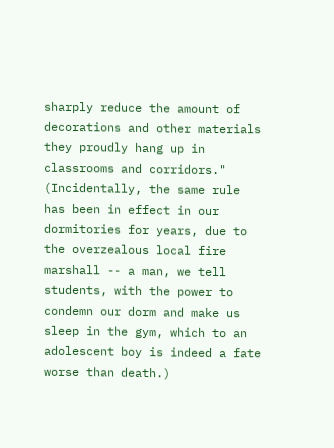sharply reduce the amount of decorations and other materials they proudly hang up in classrooms and corridors." (Incidentally, the same rule has been in effect in our dormitories for years, due to the overzealous local fire marshall -- a man, we tell students, with the power to condemn our dorm and make us sleep in the gym, which to an adolescent boy is indeed a fate worse than death.)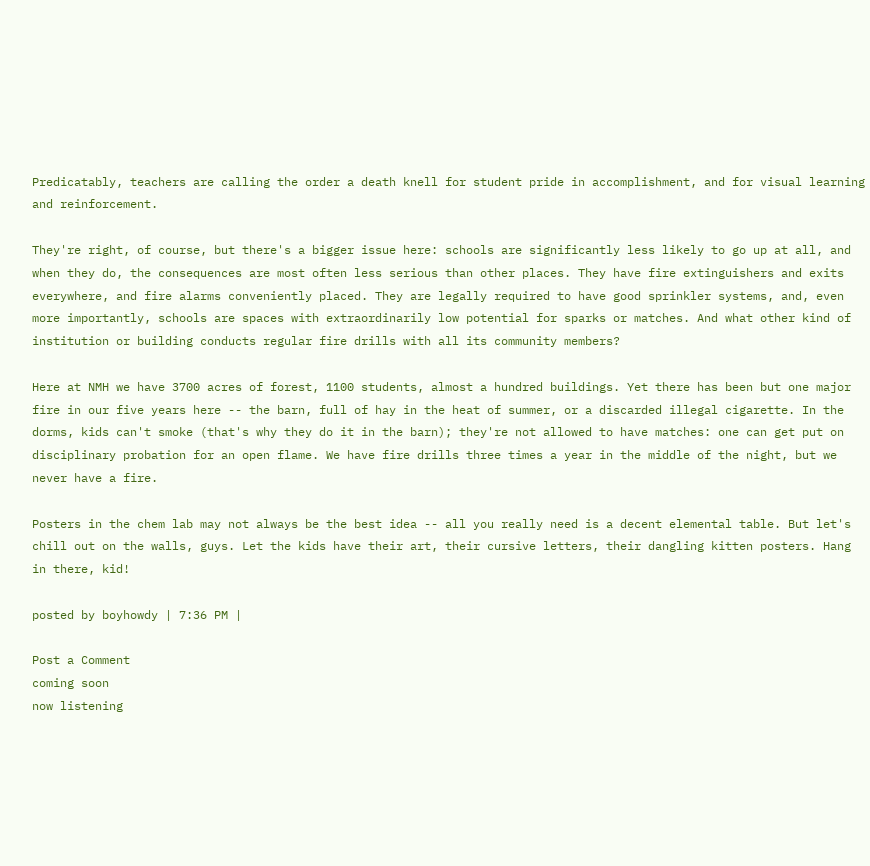Predicatably, teachers are calling the order a death knell for student pride in accomplishment, and for visual learning and reinforcement.

They're right, of course, but there's a bigger issue here: schools are significantly less likely to go up at all, and when they do, the consequences are most often less serious than other places. They have fire extinguishers and exits everywhere, and fire alarms conveniently placed. They are legally required to have good sprinkler systems, and, even more importantly, schools are spaces with extraordinarily low potential for sparks or matches. And what other kind of institution or building conducts regular fire drills with all its community members?

Here at NMH we have 3700 acres of forest, 1100 students, almost a hundred buildings. Yet there has been but one major fire in our five years here -- the barn, full of hay in the heat of summer, or a discarded illegal cigarette. In the dorms, kids can't smoke (that's why they do it in the barn); they're not allowed to have matches: one can get put on disciplinary probation for an open flame. We have fire drills three times a year in the middle of the night, but we never have a fire.

Posters in the chem lab may not always be the best idea -- all you really need is a decent elemental table. But let's chill out on the walls, guys. Let the kids have their art, their cursive letters, their dangling kitten posters. Hang in there, kid!

posted by boyhowdy | 7:36 PM |

Post a Comment
coming soon
now listening